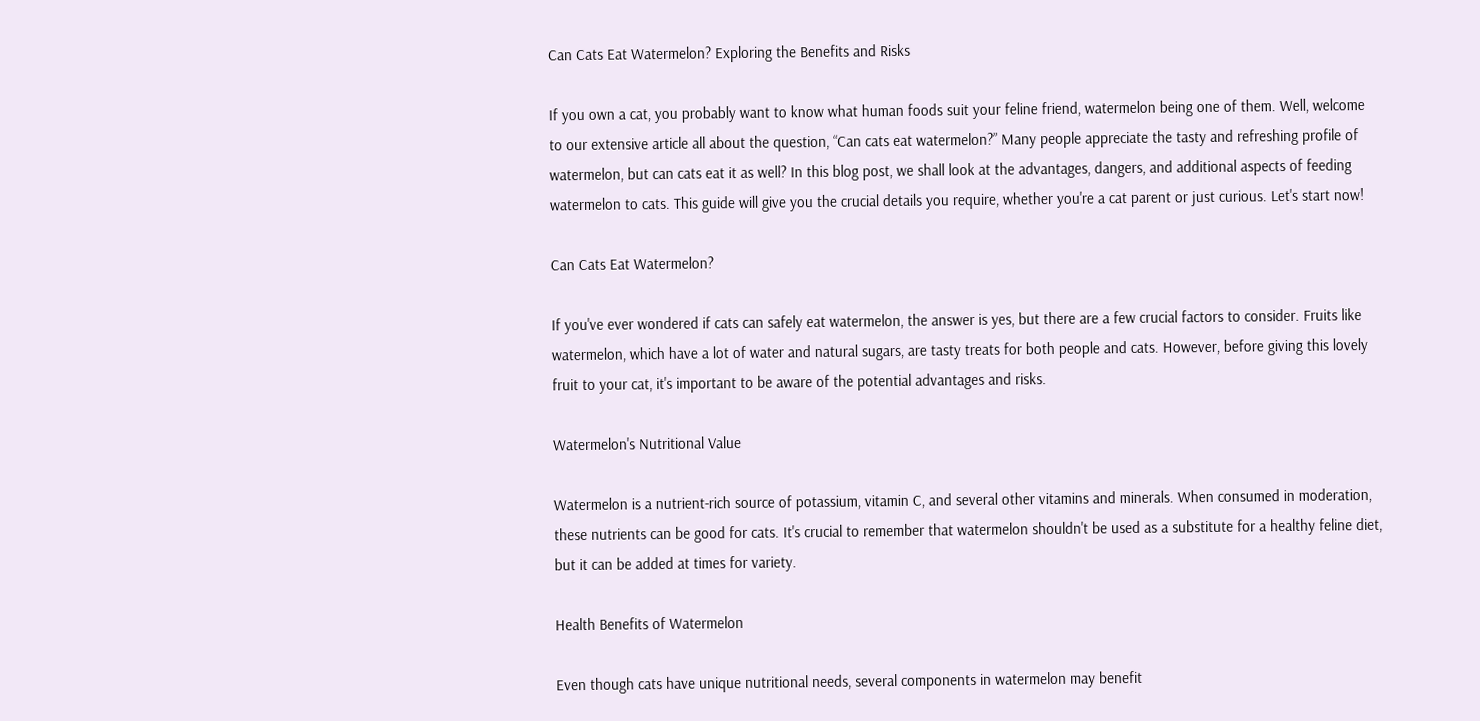Can Cats Eat Watermelon? Exploring the Benefits and Risks

If you own a cat, you probably want to know what human foods suit your feline friend, watermelon being one of them. Well, welcome to our extensive article all about the question, “Can cats eat watermelon?” Many people appreciate the tasty and refreshing profile of watermelon, but can cats eat it as well? In this blog post, we shall look at the advantages, dangers, and additional aspects of feeding watermelon to cats. This guide will give you the crucial details you require, whether you're a cat parent or just curious. Let's start now!

Can Cats Eat Watermelon?

If you've ever wondered if cats can safely eat watermelon, the answer is yes, but there are a few crucial factors to consider. Fruits like watermelon, which have a lot of water and natural sugars, are tasty treats for both people and cats. However, before giving this lovely fruit to your cat, it's important to be aware of the potential advantages and risks.

Watermelon's Nutritional Value

Watermelon is a nutrient-rich source of potassium, vitamin C, and several other vitamins and minerals. When consumed in moderation, these nutrients can be good for cats. It's crucial to remember that watermelon shouldn't be used as a substitute for a healthy feline diet, but it can be added at times for variety.

Health Benefits of Watermelon

Even though cats have unique nutritional needs, several components in watermelon may benefit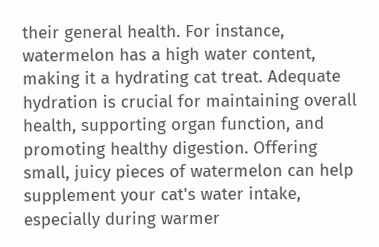their general health. For instance, watermelon has a high water content, making it a hydrating cat treat. Adequate hydration is crucial for maintaining overall health, supporting organ function, and promoting healthy digestion. Offering small, juicy pieces of watermelon can help supplement your cat's water intake, especially during warmer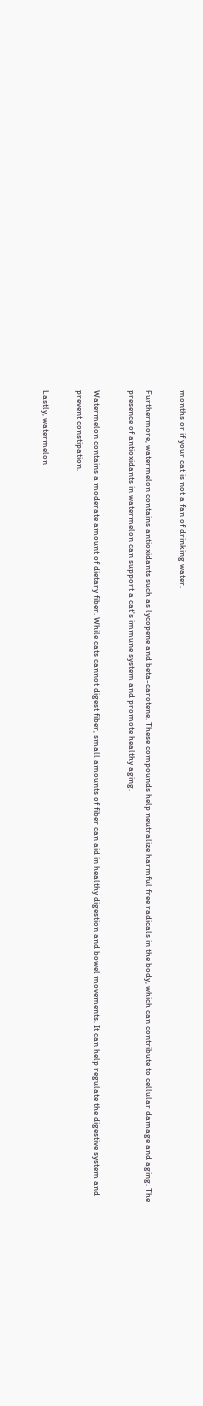months or if your cat is not a fan of drinking water.

Furthermore, watermelon contains antioxidants such as lycopene and beta-carotene. These compounds help neutralize harmful free radicals in the body, which can contribute to cellular damage and aging. The presence of antioxidants in watermelon can support a cat's immune system and promote healthy aging.

Watermelon contains a moderate amount of dietary fiber. While cats cannot digest fiber, small amounts of fiber can aid in healthy digestion and bowel movements. It can help regulate the digestive system and prevent constipation.

Lastly, watermelon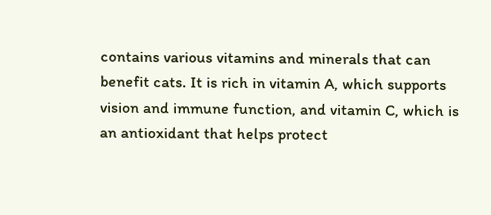contains various vitamins and minerals that can benefit cats. It is rich in vitamin A, which supports vision and immune function, and vitamin C, which is an antioxidant that helps protect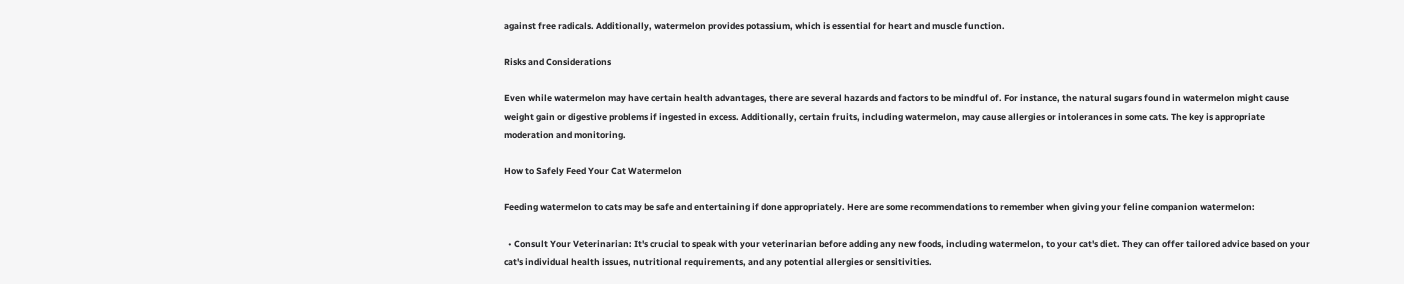against free radicals. Additionally, watermelon provides potassium, which is essential for heart and muscle function.

Risks and Considerations

Even while watermelon may have certain health advantages, there are several hazards and factors to be mindful of. For instance, the natural sugars found in watermelon might cause weight gain or digestive problems if ingested in excess. Additionally, certain fruits, including watermelon, may cause allergies or intolerances in some cats. The key is appropriate moderation and monitoring.

How to Safely Feed Your Cat Watermelon

Feeding watermelon to cats may be safe and entertaining if done appropriately. Here are some recommendations to remember when giving your feline companion watermelon:

  • Consult Your Veterinarian: It's crucial to speak with your veterinarian before adding any new foods, including watermelon, to your cat's diet. They can offer tailored advice based on your cat's individual health issues, nutritional requirements, and any potential allergies or sensitivities.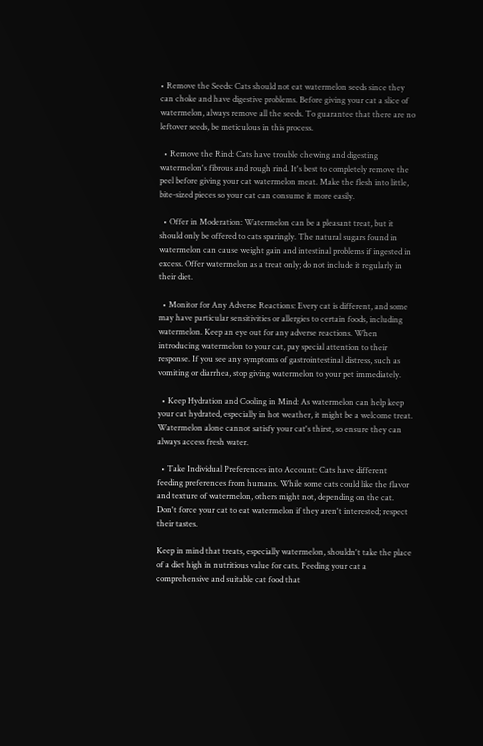• Remove the Seeds: Cats should not eat watermelon seeds since they can choke and have digestive problems. Before giving your cat a slice of watermelon, always remove all the seeds. To guarantee that there are no leftover seeds, be meticulous in this process.

  • Remove the Rind: Cats have trouble chewing and digesting watermelon's fibrous and rough rind. It's best to completely remove the peel before giving your cat watermelon meat. Make the flesh into little, bite-sized pieces so your cat can consume it more easily.

  • Offer in Moderation: Watermelon can be a pleasant treat, but it should only be offered to cats sparingly. The natural sugars found in watermelon can cause weight gain and intestinal problems if ingested in excess. Offer watermelon as a treat only; do not include it regularly in their diet.

  • Monitor for Any Adverse Reactions: Every cat is different, and some may have particular sensitivities or allergies to certain foods, including watermelon. Keep an eye out for any adverse reactions. When introducing watermelon to your cat, pay special attention to their response. If you see any symptoms of gastrointestinal distress, such as vomiting or diarrhea, stop giving watermelon to your pet immediately.

  • Keep Hydration and Cooling in Mind: As watermelon can help keep your cat hydrated, especially in hot weather, it might be a welcome treat. Watermelon alone cannot satisfy your cat's thirst, so ensure they can always access fresh water.

  • Take Individual Preferences into Account: Cats have different feeding preferences from humans. While some cats could like the flavor and texture of watermelon, others might not, depending on the cat. Don't force your cat to eat watermelon if they aren't interested; respect their tastes.

Keep in mind that treats, especially watermelon, shouldn't take the place of a diet high in nutritious value for cats. Feeding your cat a comprehensive and suitable cat food that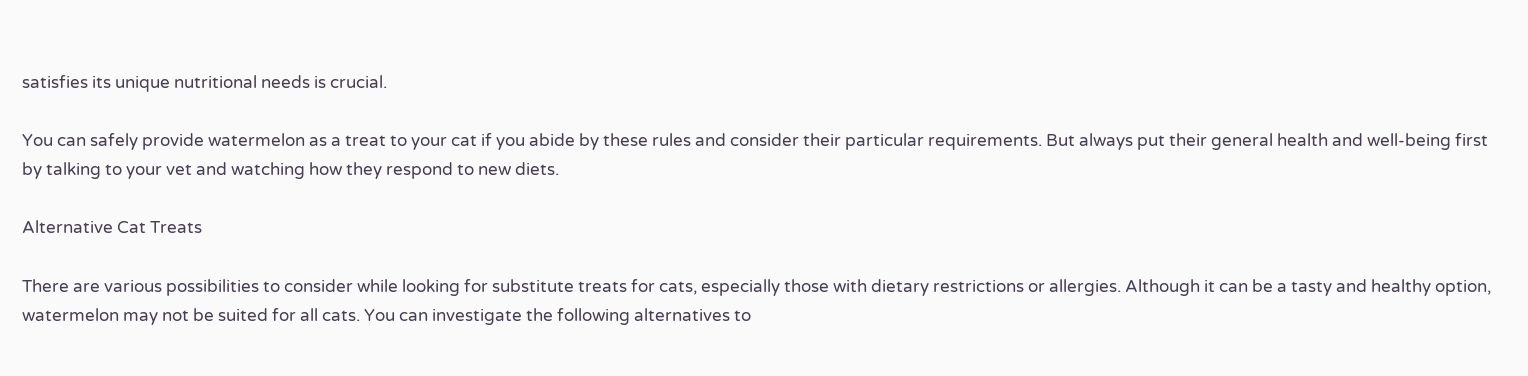satisfies its unique nutritional needs is crucial.

You can safely provide watermelon as a treat to your cat if you abide by these rules and consider their particular requirements. But always put their general health and well-being first by talking to your vet and watching how they respond to new diets.

Alternative Cat Treats

There are various possibilities to consider while looking for substitute treats for cats, especially those with dietary restrictions or allergies. Although it can be a tasty and healthy option, watermelon may not be suited for all cats. You can investigate the following alternatives to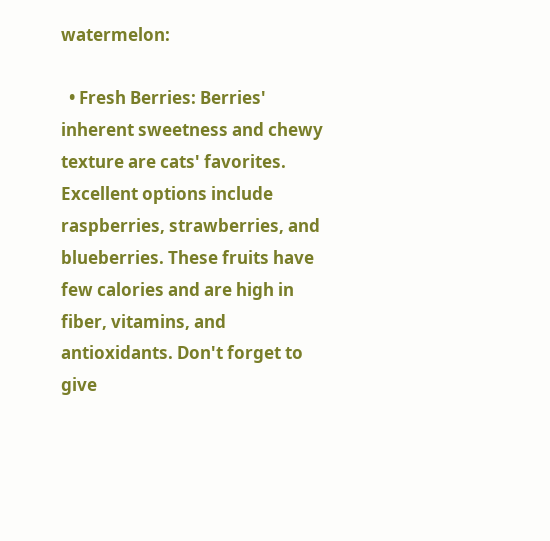watermelon:

  • Fresh Berries: Berries' inherent sweetness and chewy texture are cats' favorites. Excellent options include raspberries, strawberries, and blueberries. These fruits have few calories and are high in fiber, vitamins, and antioxidants. Don't forget to give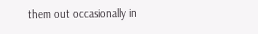them out occasionally in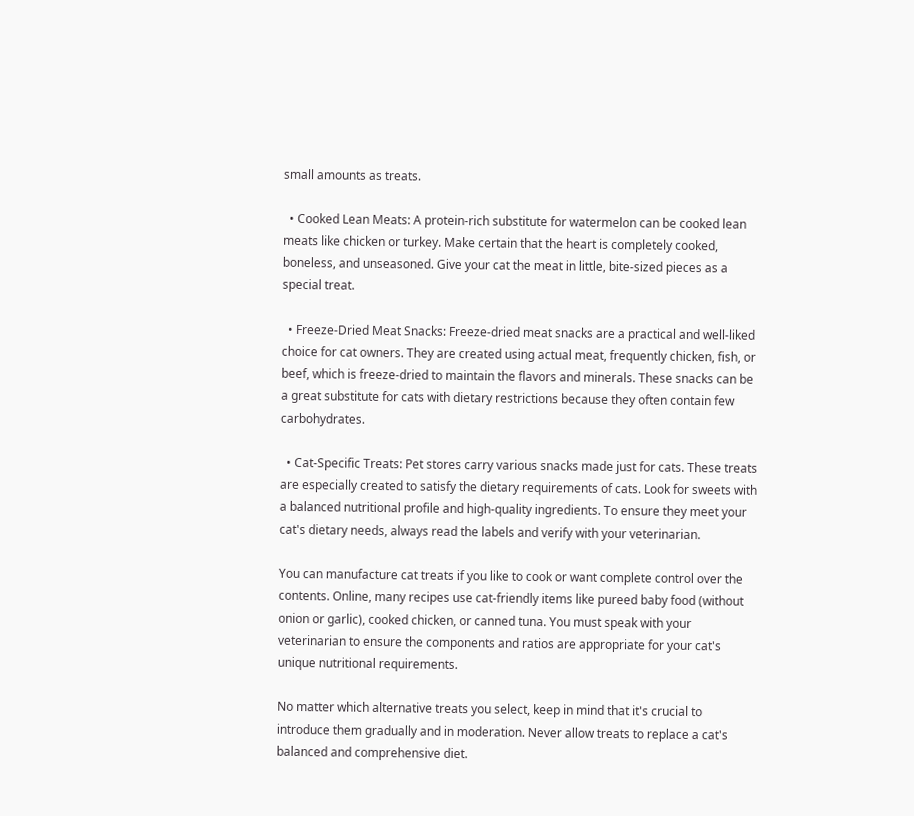small amounts as treats.

  • Cooked Lean Meats: A protein-rich substitute for watermelon can be cooked lean meats like chicken or turkey. Make certain that the heart is completely cooked, boneless, and unseasoned. Give your cat the meat in little, bite-sized pieces as a special treat.

  • Freeze-Dried Meat Snacks: Freeze-dried meat snacks are a practical and well-liked choice for cat owners. They are created using actual meat, frequently chicken, fish, or beef, which is freeze-dried to maintain the flavors and minerals. These snacks can be a great substitute for cats with dietary restrictions because they often contain few carbohydrates.

  • Cat-Specific Treats: Pet stores carry various snacks made just for cats. These treats are especially created to satisfy the dietary requirements of cats. Look for sweets with a balanced nutritional profile and high-quality ingredients. To ensure they meet your cat's dietary needs, always read the labels and verify with your veterinarian.

You can manufacture cat treats if you like to cook or want complete control over the contents. Online, many recipes use cat-friendly items like pureed baby food (without onion or garlic), cooked chicken, or canned tuna. You must speak with your veterinarian to ensure the components and ratios are appropriate for your cat's unique nutritional requirements.

No matter which alternative treats you select, keep in mind that it's crucial to introduce them gradually and in moderation. Never allow treats to replace a cat's balanced and comprehensive diet.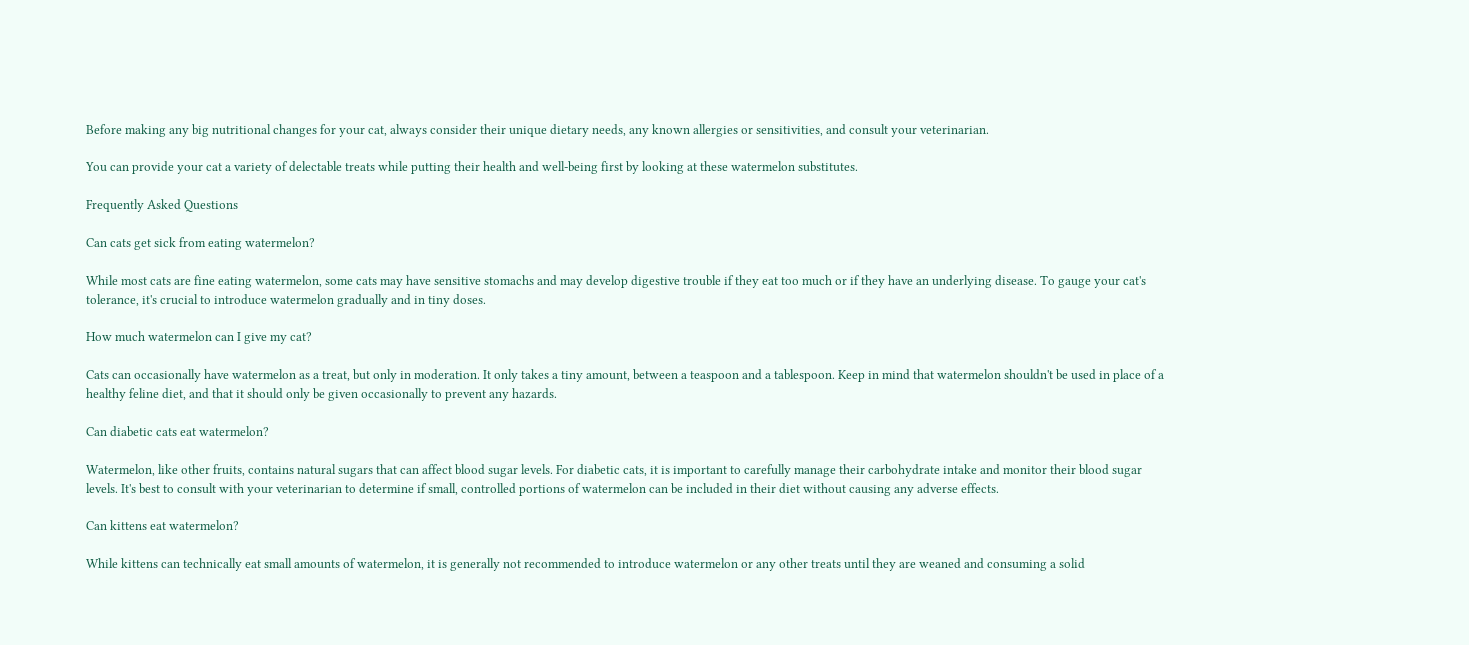Before making any big nutritional changes for your cat, always consider their unique dietary needs, any known allergies or sensitivities, and consult your veterinarian.

You can provide your cat a variety of delectable treats while putting their health and well-being first by looking at these watermelon substitutes.

Frequently Asked Questions

Can cats get sick from eating watermelon?

While most cats are fine eating watermelon, some cats may have sensitive stomachs and may develop digestive trouble if they eat too much or if they have an underlying disease. To gauge your cat's tolerance, it's crucial to introduce watermelon gradually and in tiny doses.

How much watermelon can I give my cat?

Cats can occasionally have watermelon as a treat, but only in moderation. It only takes a tiny amount, between a teaspoon and a tablespoon. Keep in mind that watermelon shouldn't be used in place of a healthy feline diet, and that it should only be given occasionally to prevent any hazards.

Can diabetic cats eat watermelon?

Watermelon, like other fruits, contains natural sugars that can affect blood sugar levels. For diabetic cats, it is important to carefully manage their carbohydrate intake and monitor their blood sugar levels. It's best to consult with your veterinarian to determine if small, controlled portions of watermelon can be included in their diet without causing any adverse effects.

Can kittens eat watermelon?

While kittens can technically eat small amounts of watermelon, it is generally not recommended to introduce watermelon or any other treats until they are weaned and consuming a solid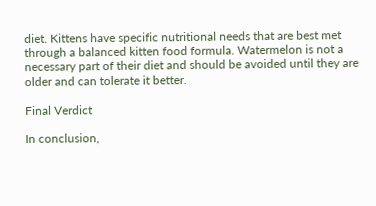diet. Kittens have specific nutritional needs that are best met through a balanced kitten food formula. Watermelon is not a necessary part of their diet and should be avoided until they are older and can tolerate it better.

Final Verdict

In conclusion,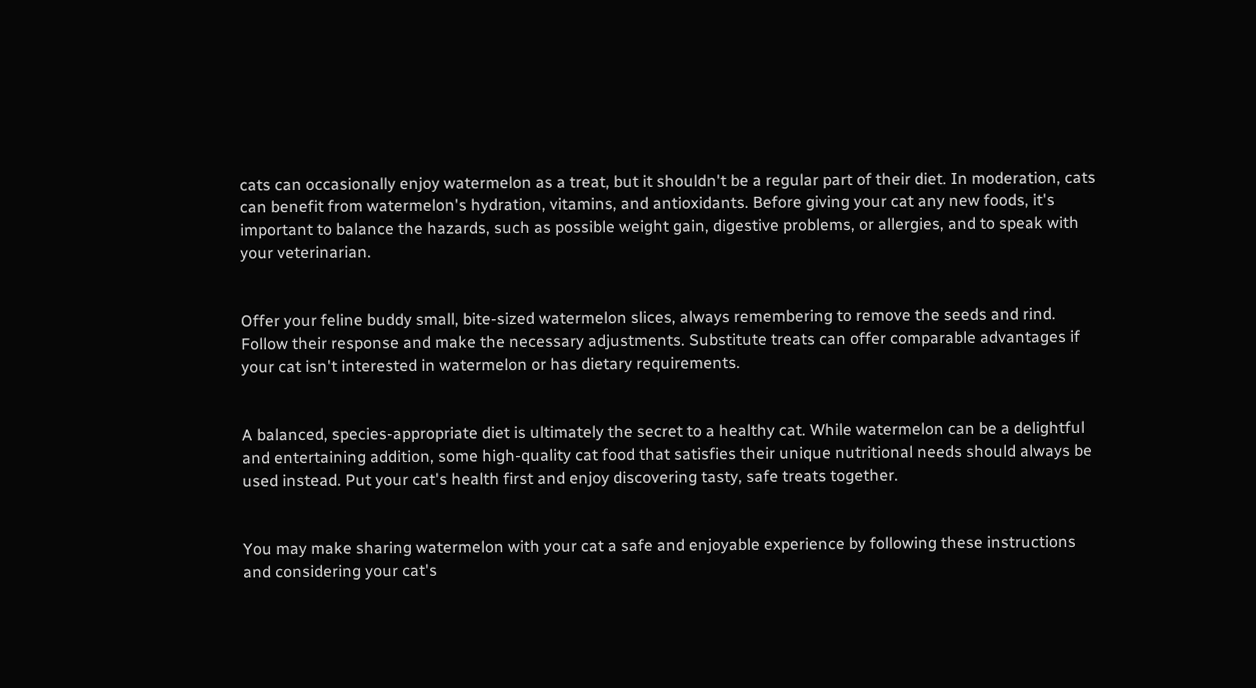cats can occasionally enjoy watermelon as a treat, but it shouldn't be a regular part of their diet. In moderation, cats can benefit from watermelon's hydration, vitamins, and antioxidants. Before giving your cat any new foods, it's important to balance the hazards, such as possible weight gain, digestive problems, or allergies, and to speak with your veterinarian.


Offer your feline buddy small, bite-sized watermelon slices, always remembering to remove the seeds and rind. Follow their response and make the necessary adjustments. Substitute treats can offer comparable advantages if your cat isn't interested in watermelon or has dietary requirements.


A balanced, species-appropriate diet is ultimately the secret to a healthy cat. While watermelon can be a delightful and entertaining addition, some high-quality cat food that satisfies their unique nutritional needs should always be used instead. Put your cat's health first and enjoy discovering tasty, safe treats together.


You may make sharing watermelon with your cat a safe and enjoyable experience by following these instructions and considering your cat's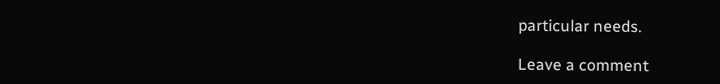particular needs.

Leave a comment